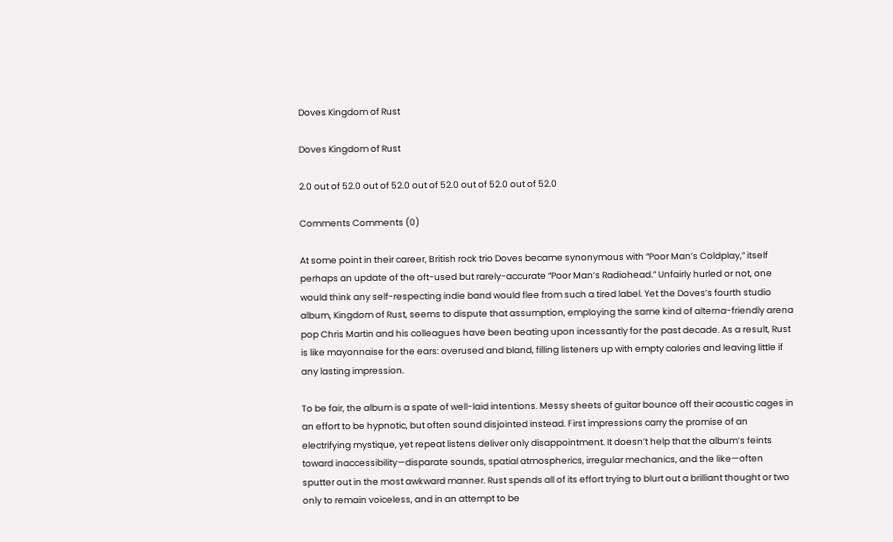Doves Kingdom of Rust

Doves Kingdom of Rust

2.0 out of 52.0 out of 52.0 out of 52.0 out of 52.0 out of 52.0

Comments Comments (0)

At some point in their career, British rock trio Doves became synonymous with “Poor Man’s Coldplay,” itself perhaps an update of the oft-used but rarely-accurate “Poor Man’s Radiohead.” Unfairly hurled or not, one would think any self-respecting indie band would flee from such a tired label. Yet the Doves’s fourth studio album, Kingdom of Rust, seems to dispute that assumption, employing the same kind of alterna-friendly arena pop Chris Martin and his colleagues have been beating upon incessantly for the past decade. As a result, Rust is like mayonnaise for the ears: overused and bland, filling listeners up with empty calories and leaving little if any lasting impression.

To be fair, the album is a spate of well-laid intentions. Messy sheets of guitar bounce off their acoustic cages in an effort to be hypnotic, but often sound disjointed instead. First impressions carry the promise of an electrifying mystique, yet repeat listens deliver only disappointment. It doesn’t help that the album’s feints toward inaccessibility—disparate sounds, spatial atmospherics, irregular mechanics, and the like—often sputter out in the most awkward manner. Rust spends all of its effort trying to blurt out a brilliant thought or two only to remain voiceless, and in an attempt to be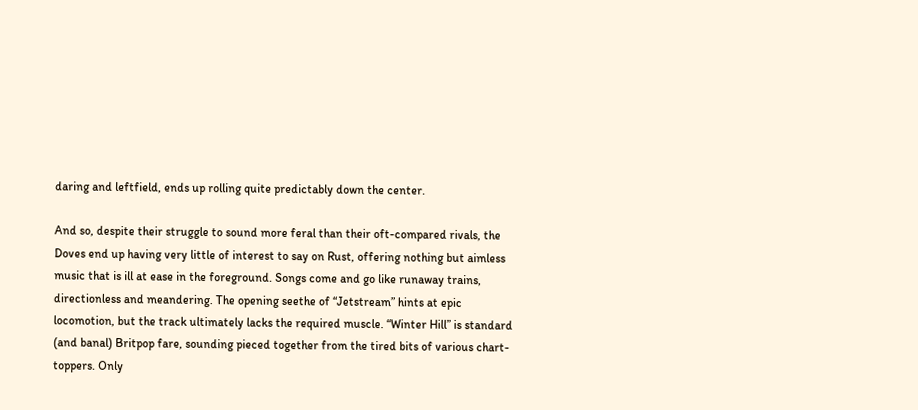daring and leftfield, ends up rolling quite predictably down the center.

And so, despite their struggle to sound more feral than their oft-compared rivals, the Doves end up having very little of interest to say on Rust, offering nothing but aimless music that is ill at ease in the foreground. Songs come and go like runaway trains, directionless and meandering. The opening seethe of “Jetstream” hints at epic locomotion, but the track ultimately lacks the required muscle. “Winter Hill” is standard (and banal) Britpop fare, sounding pieced together from the tired bits of various chart-toppers. Only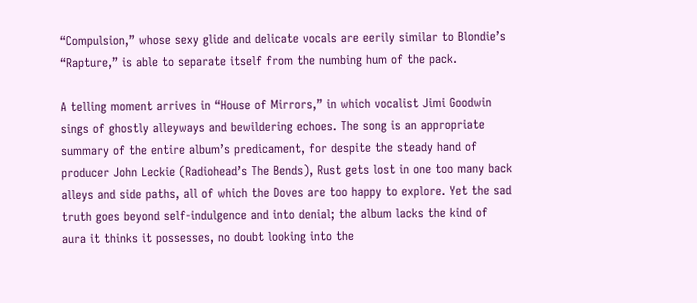“Compulsion,” whose sexy glide and delicate vocals are eerily similar to Blondie’s “Rapture,” is able to separate itself from the numbing hum of the pack.

A telling moment arrives in “House of Mirrors,” in which vocalist Jimi Goodwin sings of ghostly alleyways and bewildering echoes. The song is an appropriate summary of the entire album’s predicament, for despite the steady hand of producer John Leckie (Radiohead’s The Bends), Rust gets lost in one too many back alleys and side paths, all of which the Doves are too happy to explore. Yet the sad truth goes beyond self-indulgence and into denial; the album lacks the kind of aura it thinks it possesses, no doubt looking into the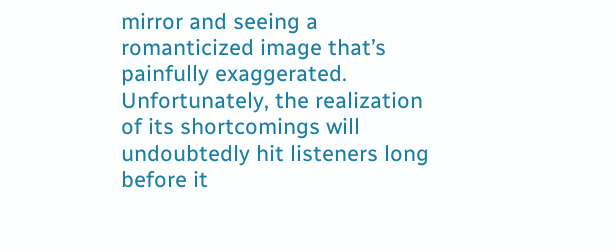mirror and seeing a romanticized image that’s painfully exaggerated. Unfortunately, the realization of its shortcomings will undoubtedly hit listeners long before it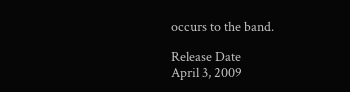occurs to the band.

Release Date
April 3, 2009